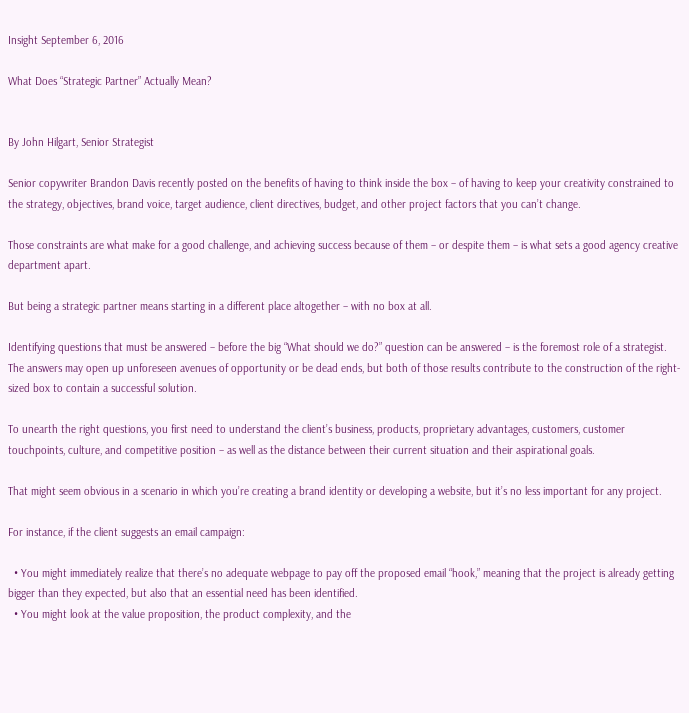Insight September 6, 2016

What Does “Strategic Partner” Actually Mean?


By John Hilgart, Senior Strategist

Senior copywriter Brandon Davis recently posted on the benefits of having to think inside the box – of having to keep your creativity constrained to the strategy, objectives, brand voice, target audience, client directives, budget, and other project factors that you can’t change.

Those constraints are what make for a good challenge, and achieving success because of them – or despite them – is what sets a good agency creative department apart.

But being a strategic partner means starting in a different place altogether – with no box at all.

Identifying questions that must be answered – before the big “What should we do?” question can be answered – is the foremost role of a strategist. The answers may open up unforeseen avenues of opportunity or be dead ends, but both of those results contribute to the construction of the right-sized box to contain a successful solution.

To unearth the right questions, you first need to understand the client’s business, products, proprietary advantages, customers, customer touchpoints, culture, and competitive position – as well as the distance between their current situation and their aspirational goals.

That might seem obvious in a scenario in which you’re creating a brand identity or developing a website, but it’s no less important for any project.

For instance, if the client suggests an email campaign:

  • You might immediately realize that there’s no adequate webpage to pay off the proposed email “hook,” meaning that the project is already getting bigger than they expected, but also that an essential need has been identified.
  • You might look at the value proposition, the product complexity, and the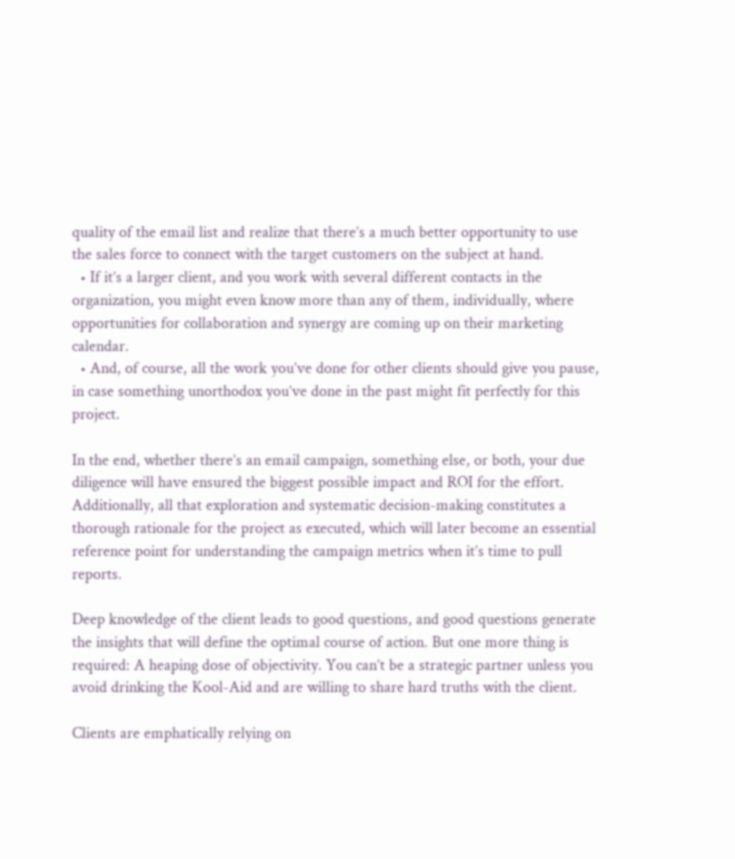quality of the email list and realize that there’s a much better opportunity to use the sales force to connect with the target customers on the subject at hand.
  • If it’s a larger client, and you work with several different contacts in the organization, you might even know more than any of them, individually, where opportunities for collaboration and synergy are coming up on their marketing calendar.
  • And, of course, all the work you’ve done for other clients should give you pause, in case something unorthodox you’ve done in the past might fit perfectly for this project.

In the end, whether there’s an email campaign, something else, or both, your due diligence will have ensured the biggest possible impact and ROI for the effort. Additionally, all that exploration and systematic decision-making constitutes a thorough rationale for the project as executed, which will later become an essential reference point for understanding the campaign metrics when it’s time to pull reports.

Deep knowledge of the client leads to good questions, and good questions generate the insights that will define the optimal course of action. But one more thing is required: A heaping dose of objectivity. You can’t be a strategic partner unless you avoid drinking the Kool-Aid and are willing to share hard truths with the client.

Clients are emphatically relying on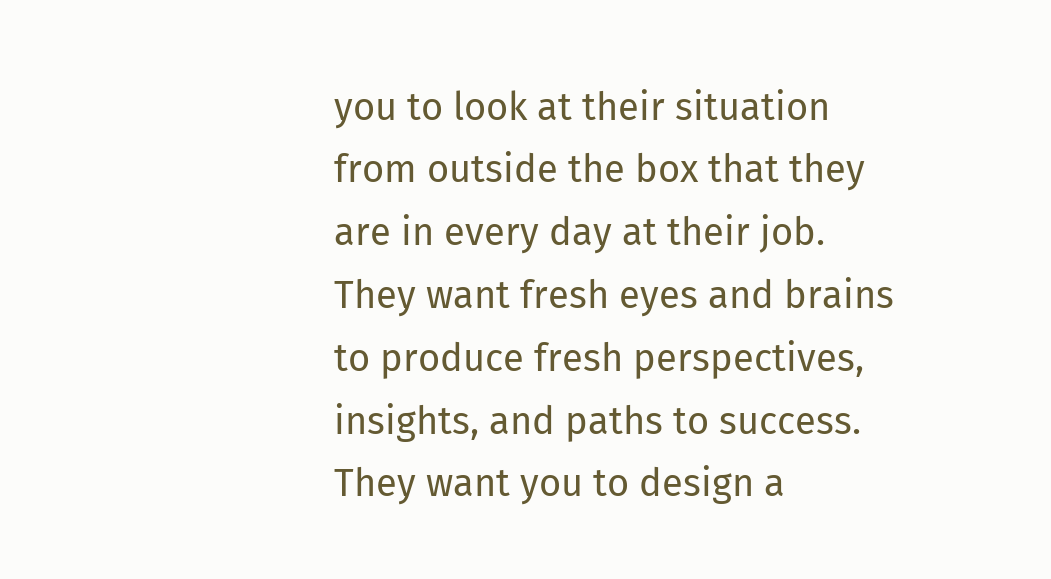you to look at their situation from outside the box that they are in every day at their job. They want fresh eyes and brains to produce fresh perspectives, insights, and paths to success. They want you to design a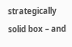strategically solid box – and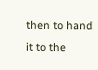then to hand it to the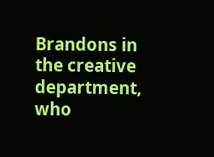Brandons in the creative department, who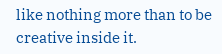like nothing more than to be creative inside it.